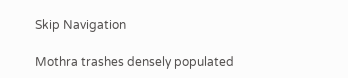Skip Navigation

Mothra trashes densely populated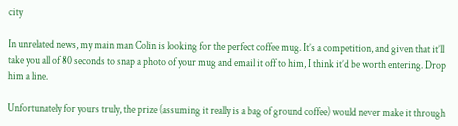city

In unrelated news, my main man Colin is looking for the perfect coffee mug. It’s a competition, and given that it’ll take you all of 80 seconds to snap a photo of your mug and email it off to him, I think it’d be worth entering. Drop him a line.

Unfortunately for yours truly, the prize (assuming it really is a bag of ground coffee) would never make it through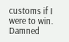customs if I were to win. Damned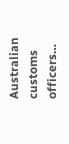Australian customs officers…